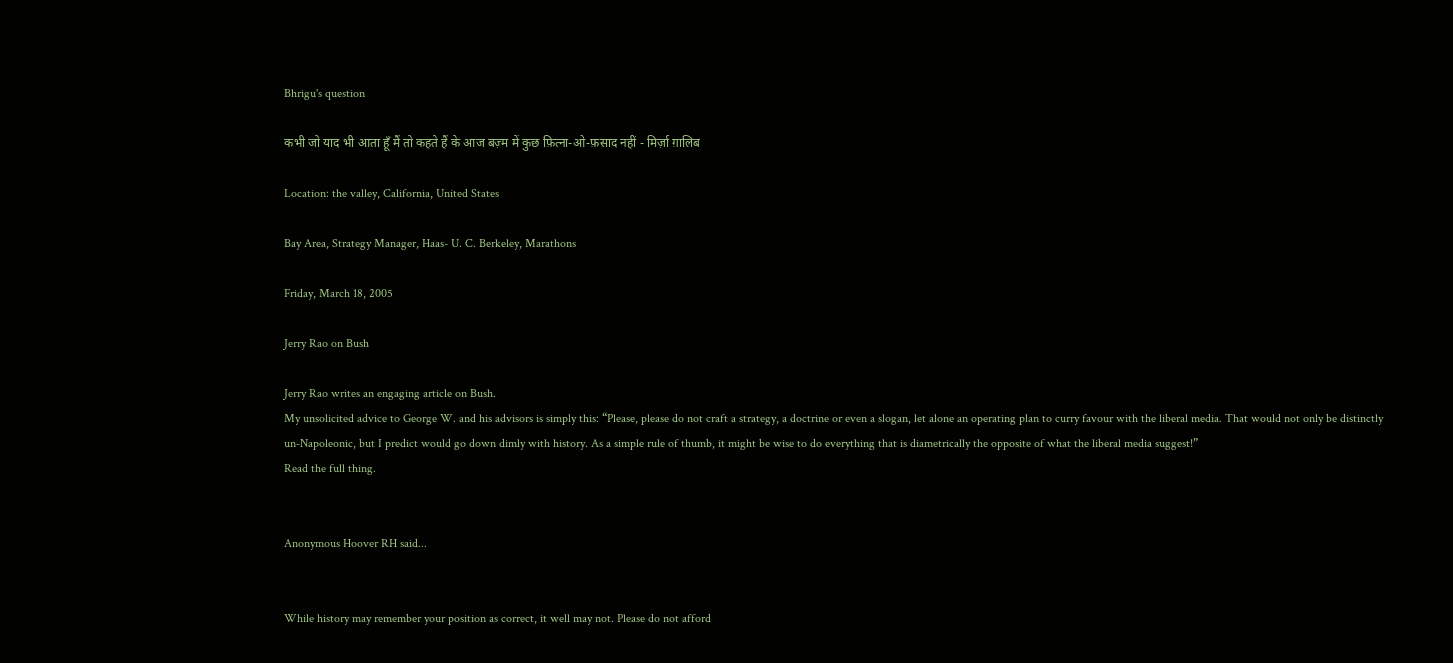Bhrigu's question

कभी जो याद भी आता हूँ मैं तो कहते हैं के आज बज़्म में कुछ फ़ित्ना-ओ-फ़साद नहीं - मिर्ज़ा ग़ालिब

Location: the valley, California, United States

Bay Area, Strategy Manager, Haas- U. C. Berkeley, Marathons

Friday, March 18, 2005

Jerry Rao on Bush

Jerry Rao writes an engaging article on Bush.
My unsolicited advice to George W. and his advisors is simply this: “Please, please do not craft a strategy, a doctrine or even a slogan, let alone an operating plan to curry favour with the liberal media. That would not only be distinctly un-Napoleonic, but I predict would go down dimly with history. As a simple rule of thumb, it might be wise to do everything that is diametrically the opposite of what the liberal media suggest!”
Read the full thing.


Anonymous Hoover RH said...


While history may remember your position as correct, it well may not. Please do not afford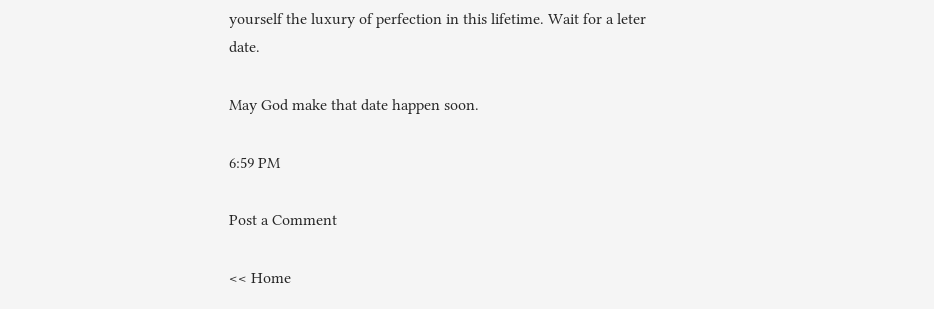yourself the luxury of perfection in this lifetime. Wait for a leter date.

May God make that date happen soon.

6:59 PM

Post a Comment

<< Home